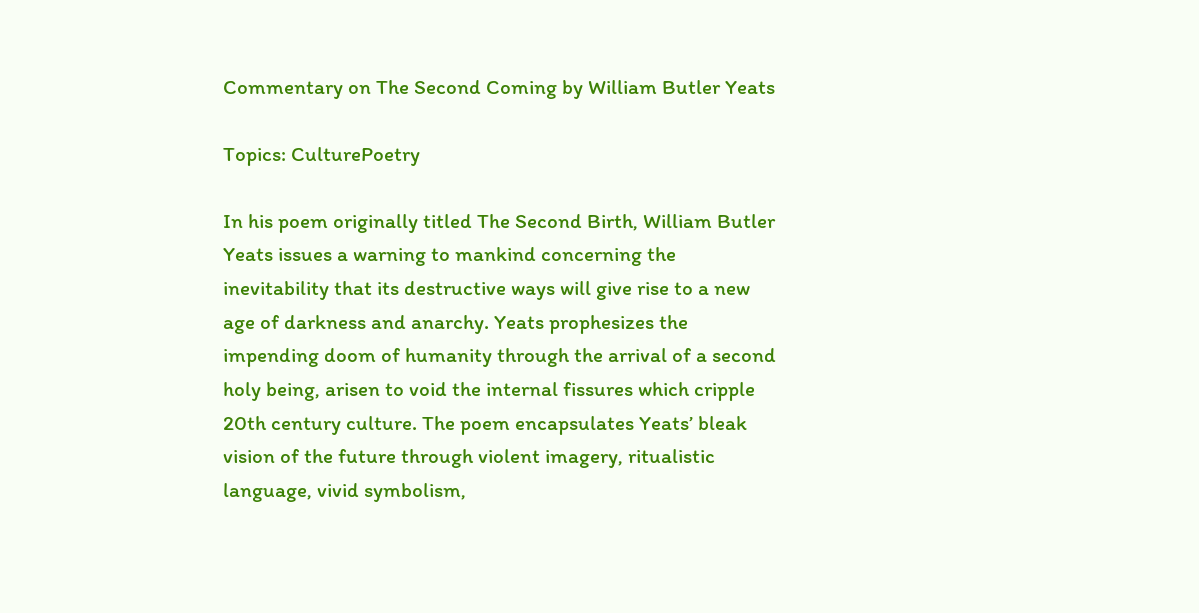Commentary on The Second Coming by William Butler Yeats

Topics: CulturePoetry

In his poem originally titled The Second Birth, William Butler Yeats issues a warning to mankind concerning the inevitability that its destructive ways will give rise to a new age of darkness and anarchy. Yeats prophesizes the impending doom of humanity through the arrival of a second holy being, arisen to void the internal fissures which cripple 20th century culture. The poem encapsulates Yeats’ bleak vision of the future through violent imagery, ritualistic language, vivid symbolism,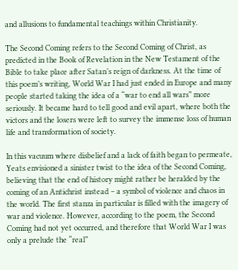and allusions to fundamental teachings within Christianity.

The Second Coming refers to the Second Coming of Christ, as predicted in the Book of Revelation in the New Testament of the Bible to take place after Satan’s reign of darkness. At the time of this poem’s writing, World War I had just ended in Europe and many people started taking the idea of a “war to end all wars” more seriously. It became hard to tell good and evil apart, where both the victors and the losers were left to survey the immense loss of human life and transformation of society.

In this vacuum where disbelief and a lack of faith began to permeate, Yeats envisioned a sinister twist to the idea of the Second Coming, believing that the end of history might rather be heralded by the coming of an Antichrist instead – a symbol of violence and chaos in the world. The first stanza in particular is filled with the imagery of war and violence. However, according to the poem, the Second Coming had not yet occurred, and therefore that World War I was only a prelude the “real”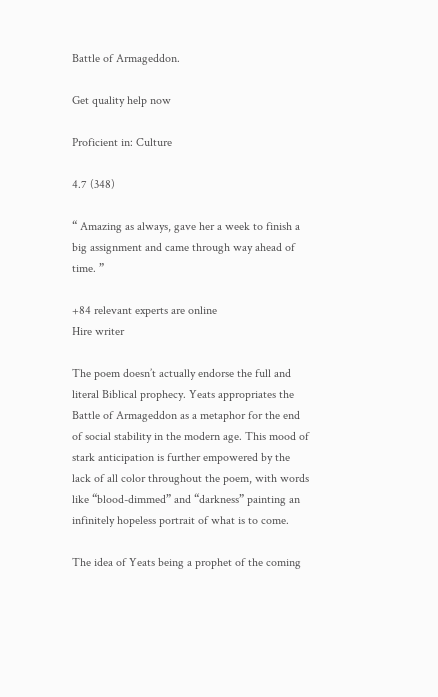Battle of Armageddon.

Get quality help now

Proficient in: Culture

4.7 (348)

“ Amazing as always, gave her a week to finish a big assignment and came through way ahead of time. ”

+84 relevant experts are online
Hire writer

The poem doesn’t actually endorse the full and literal Biblical prophecy. Yeats appropriates the Battle of Armageddon as a metaphor for the end of social stability in the modern age. This mood of stark anticipation is further empowered by the lack of all color throughout the poem, with words like “blood-dimmed” and “darkness” painting an infinitely hopeless portrait of what is to come.

The idea of Yeats being a prophet of the coming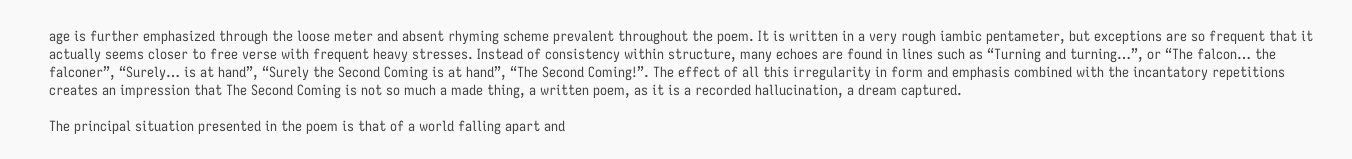age is further emphasized through the loose meter and absent rhyming scheme prevalent throughout the poem. It is written in a very rough iambic pentameter, but exceptions are so frequent that it actually seems closer to free verse with frequent heavy stresses. Instead of consistency within structure, many echoes are found in lines such as “Turning and turning…”, or “The falcon… the falconer”, “Surely… is at hand”, “Surely the Second Coming is at hand”, “The Second Coming!”. The effect of all this irregularity in form and emphasis combined with the incantatory repetitions creates an impression that The Second Coming is not so much a made thing, a written poem, as it is a recorded hallucination, a dream captured.

The principal situation presented in the poem is that of a world falling apart and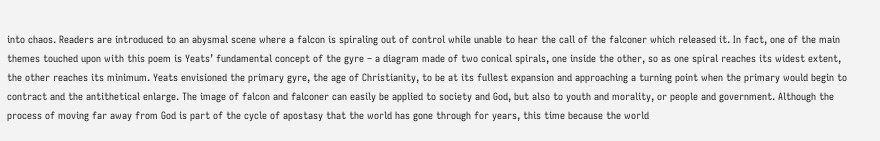into chaos. Readers are introduced to an abysmal scene where a falcon is spiraling out of control while unable to hear the call of the falconer which released it. In fact, one of the main themes touched upon with this poem is Yeats’ fundamental concept of the gyre – a diagram made of two conical spirals, one inside the other, so as one spiral reaches its widest extent, the other reaches its minimum. Yeats envisioned the primary gyre, the age of Christianity, to be at its fullest expansion and approaching a turning point when the primary would begin to contract and the antithetical enlarge. The image of falcon and falconer can easily be applied to society and God, but also to youth and morality, or people and government. Although the process of moving far away from God is part of the cycle of apostasy that the world has gone through for years, this time because the world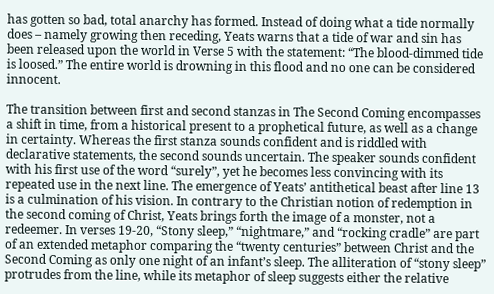has gotten so bad, total anarchy has formed. Instead of doing what a tide normally does – namely growing then receding, Yeats warns that a tide of war and sin has been released upon the world in Verse 5 with the statement: “The blood-dimmed tide is loosed.” The entire world is drowning in this flood and no one can be considered innocent.

The transition between first and second stanzas in The Second Coming encompasses a shift in time, from a historical present to a prophetical future, as well as a change in certainty. Whereas the first stanza sounds confident and is riddled with declarative statements, the second sounds uncertain. The speaker sounds confident with his first use of the word “surely”, yet he becomes less convincing with its repeated use in the next line. The emergence of Yeats’ antithetical beast after line 13 is a culmination of his vision. In contrary to the Christian notion of redemption in the second coming of Christ, Yeats brings forth the image of a monster, not a redeemer. In verses 19-20, “Stony sleep,” “nightmare,” and “rocking cradle” are part of an extended metaphor comparing the “twenty centuries” between Christ and the Second Coming as only one night of an infant’s sleep. The alliteration of “stony sleep” protrudes from the line, while its metaphor of sleep suggests either the relative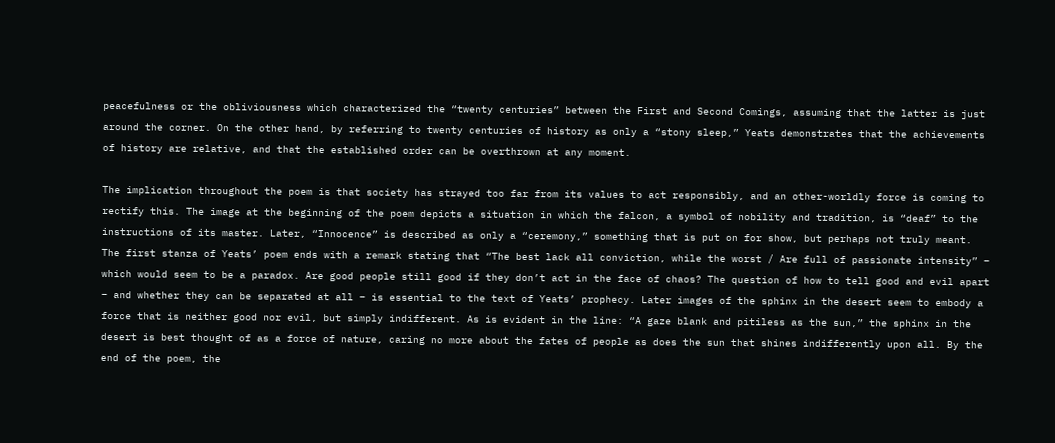peacefulness or the obliviousness which characterized the “twenty centuries” between the First and Second Comings, assuming that the latter is just around the corner. On the other hand, by referring to twenty centuries of history as only a “stony sleep,” Yeats demonstrates that the achievements of history are relative, and that the established order can be overthrown at any moment.

The implication throughout the poem is that society has strayed too far from its values to act responsibly, and an other-worldly force is coming to rectify this. The image at the beginning of the poem depicts a situation in which the falcon, a symbol of nobility and tradition, is “deaf” to the instructions of its master. Later, “Innocence” is described as only a “ceremony,” something that is put on for show, but perhaps not truly meant. The first stanza of Yeats’ poem ends with a remark stating that “The best lack all conviction, while the worst / Are full of passionate intensity” – which would seem to be a paradox. Are good people still good if they don’t act in the face of chaos? The question of how to tell good and evil apart – and whether they can be separated at all – is essential to the text of Yeats’ prophecy. Later images of the sphinx in the desert seem to embody a force that is neither good nor evil, but simply indifferent. As is evident in the line: “A gaze blank and pitiless as the sun,” the sphinx in the desert is best thought of as a force of nature, caring no more about the fates of people as does the sun that shines indifferently upon all. By the end of the poem, the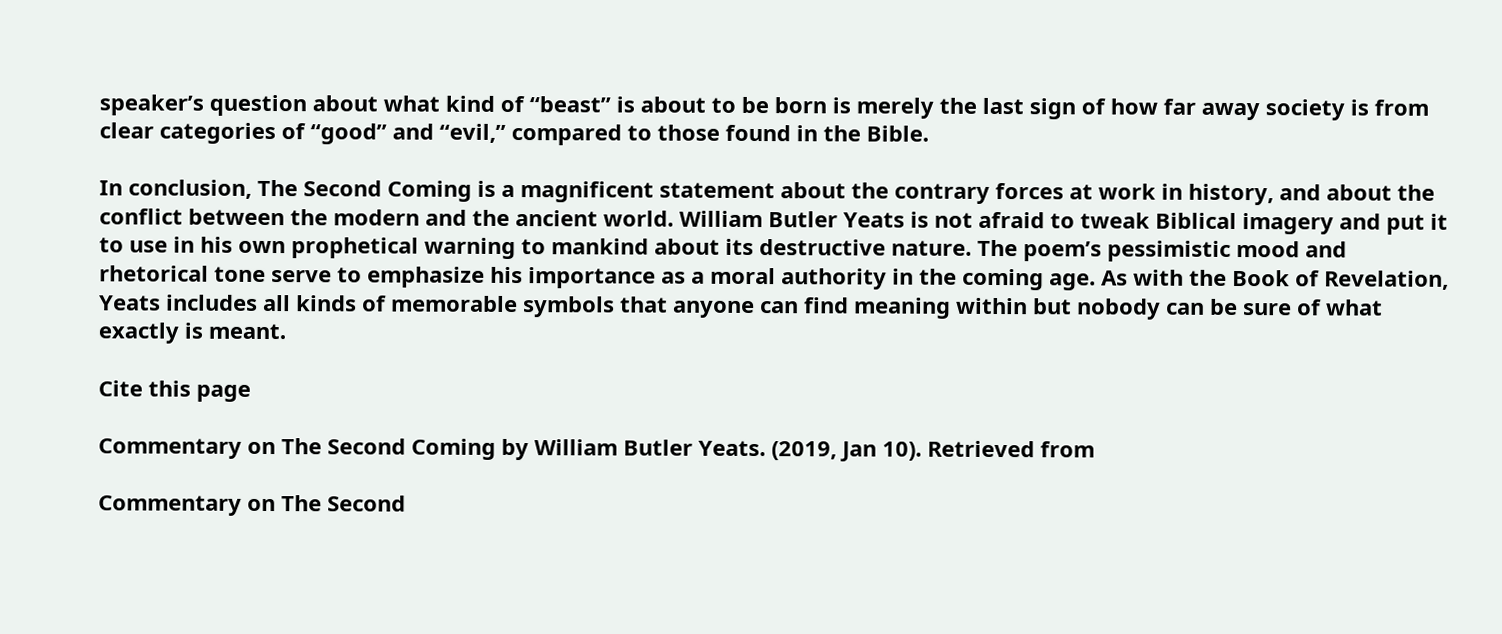speaker’s question about what kind of “beast” is about to be born is merely the last sign of how far away society is from clear categories of “good” and “evil,” compared to those found in the Bible.

In conclusion, The Second Coming is a magnificent statement about the contrary forces at work in history, and about the conflict between the modern and the ancient world. William Butler Yeats is not afraid to tweak Biblical imagery and put it to use in his own prophetical warning to mankind about its destructive nature. The poem’s pessimistic mood and rhetorical tone serve to emphasize his importance as a moral authority in the coming age. As with the Book of Revelation, Yeats includes all kinds of memorable symbols that anyone can find meaning within but nobody can be sure of what exactly is meant.

Cite this page

Commentary on The Second Coming by William Butler Yeats. (2019, Jan 10). Retrieved from

Commentary on The Second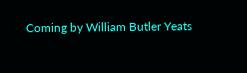Coming by William Butler Yeats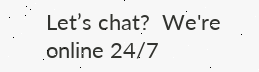Let’s chat?  We're online 24/7